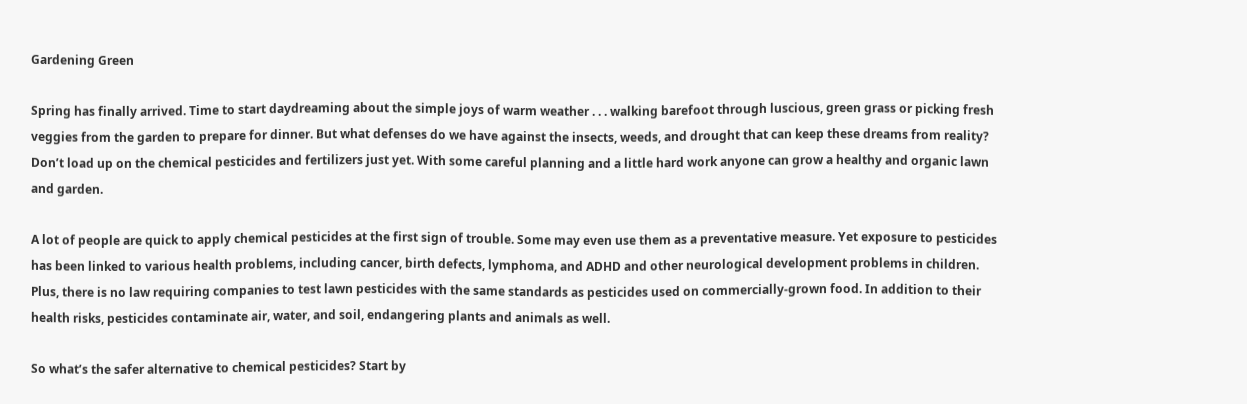Gardening Green

Spring has finally arrived. Time to start daydreaming about the simple joys of warm weather . . . walking barefoot through luscious, green grass or picking fresh veggies from the garden to prepare for dinner. But what defenses do we have against the insects, weeds, and drought that can keep these dreams from reality? Don’t load up on the chemical pesticides and fertilizers just yet. With some careful planning and a little hard work anyone can grow a healthy and organic lawn and garden.

A lot of people are quick to apply chemical pesticides at the first sign of trouble. Some may even use them as a preventative measure. Yet exposure to pesticides has been linked to various health problems, including cancer, birth defects, lymphoma, and ADHD and other neurological development problems in children. Plus, there is no law requiring companies to test lawn pesticides with the same standards as pesticides used on commercially-grown food. In addition to their health risks, pesticides contaminate air, water, and soil, endangering plants and animals as well.

So what’s the safer alternative to chemical pesticides? Start by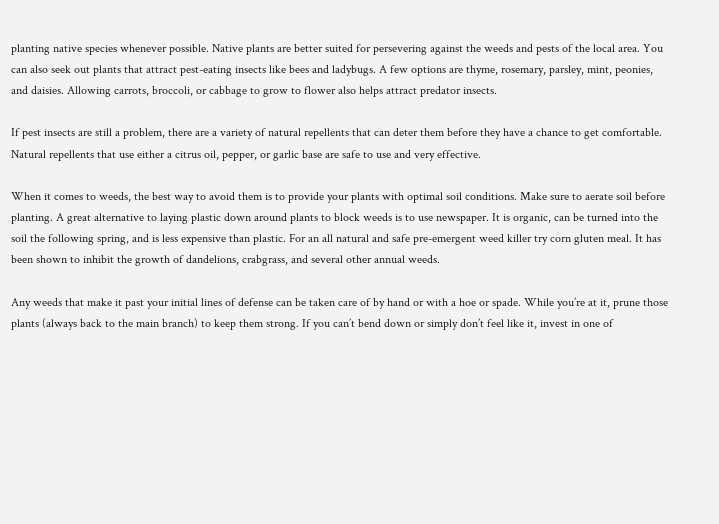planting native species whenever possible. Native plants are better suited for persevering against the weeds and pests of the local area. You can also seek out plants that attract pest-eating insects like bees and ladybugs. A few options are thyme, rosemary, parsley, mint, peonies, and daisies. Allowing carrots, broccoli, or cabbage to grow to flower also helps attract predator insects.

If pest insects are still a problem, there are a variety of natural repellents that can deter them before they have a chance to get comfortable. Natural repellents that use either a citrus oil, pepper, or garlic base are safe to use and very effective.

When it comes to weeds, the best way to avoid them is to provide your plants with optimal soil conditions. Make sure to aerate soil before planting. A great alternative to laying plastic down around plants to block weeds is to use newspaper. It is organic, can be turned into the soil the following spring, and is less expensive than plastic. For an all natural and safe pre-emergent weed killer try corn gluten meal. It has been shown to inhibit the growth of dandelions, crabgrass, and several other annual weeds.

Any weeds that make it past your initial lines of defense can be taken care of by hand or with a hoe or spade. While you’re at it, prune those plants (always back to the main branch) to keep them strong. If you can’t bend down or simply don’t feel like it, invest in one of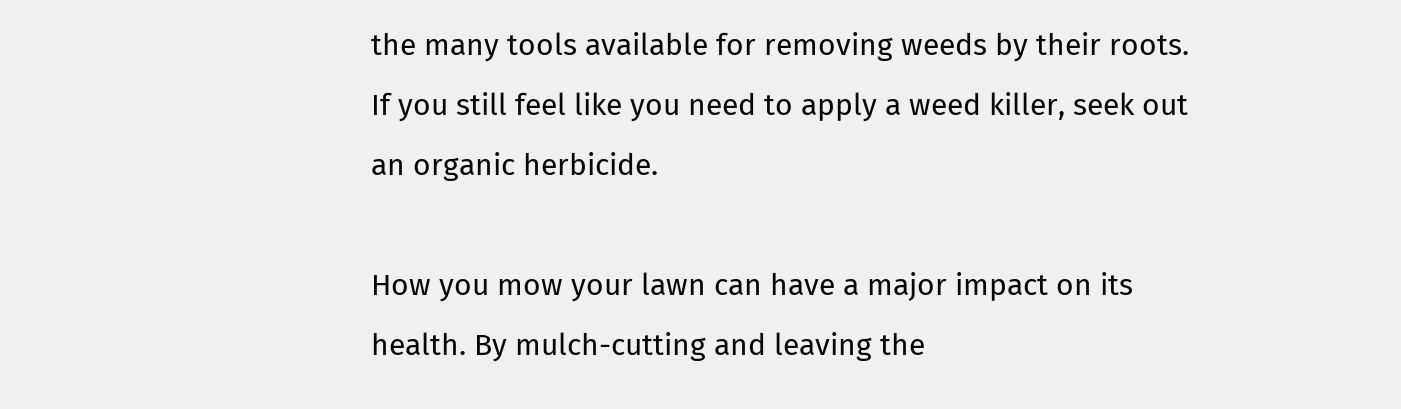the many tools available for removing weeds by their roots. If you still feel like you need to apply a weed killer, seek out an organic herbicide.

How you mow your lawn can have a major impact on its health. By mulch-cutting and leaving the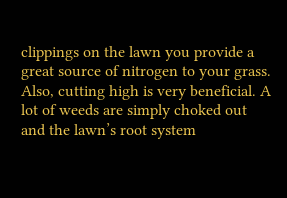clippings on the lawn you provide a great source of nitrogen to your grass. Also, cutting high is very beneficial. A lot of weeds are simply choked out and the lawn’s root system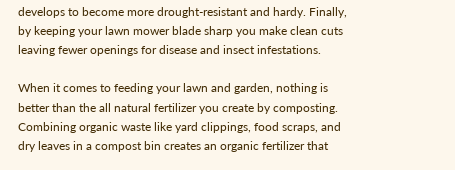develops to become more drought-resistant and hardy. Finally, by keeping your lawn mower blade sharp you make clean cuts leaving fewer openings for disease and insect infestations.

When it comes to feeding your lawn and garden, nothing is better than the all natural fertilizer you create by composting. Combining organic waste like yard clippings, food scraps, and dry leaves in a compost bin creates an organic fertilizer that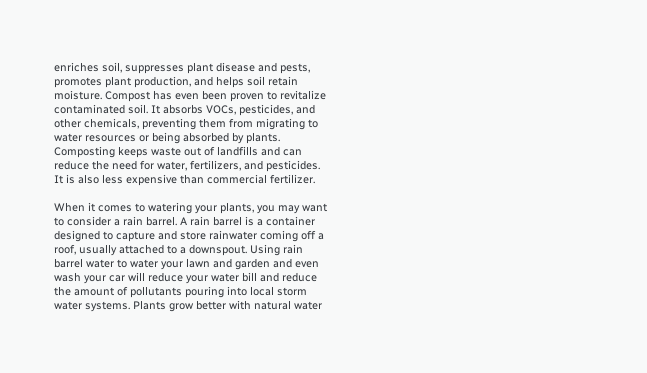enriches soil, suppresses plant disease and pests, promotes plant production, and helps soil retain moisture. Compost has even been proven to revitalize contaminated soil. It absorbs VOCs, pesticides, and other chemicals, preventing them from migrating to water resources or being absorbed by plants. Composting keeps waste out of landfills and can reduce the need for water, fertilizers, and pesticides. It is also less expensive than commercial fertilizer.

When it comes to watering your plants, you may want to consider a rain barrel. A rain barrel is a container designed to capture and store rainwater coming off a roof, usually attached to a downspout. Using rain barrel water to water your lawn and garden and even wash your car will reduce your water bill and reduce the amount of pollutants pouring into local storm water systems. Plants grow better with natural water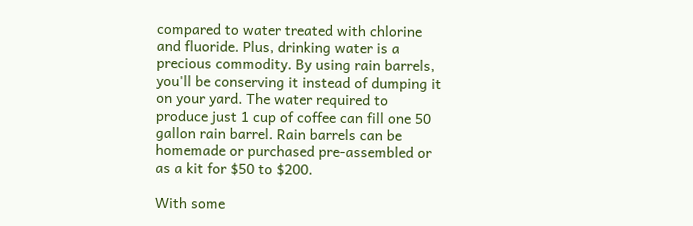compared to water treated with chlorine and fluoride. Plus, drinking water is a precious commodity. By using rain barrels, you'll be conserving it instead of dumping it on your yard. The water required to produce just 1 cup of coffee can fill one 50 gallon rain barrel. Rain barrels can be homemade or purchased pre-assembled or as a kit for $50 to $200.

With some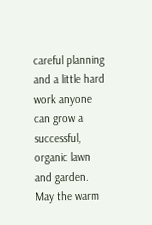careful planning and a little hard work anyone can grow a successful, organic lawn and garden. May the warm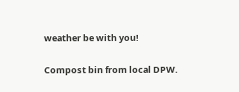weather be with you!

Compost bin from local DPW.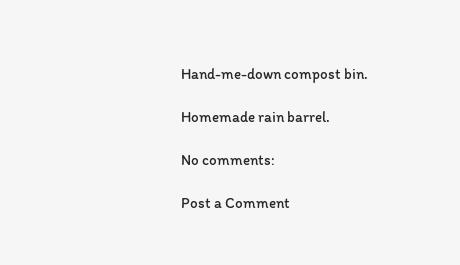Hand-me-down compost bin.

Homemade rain barrel.

No comments:

Post a Comment